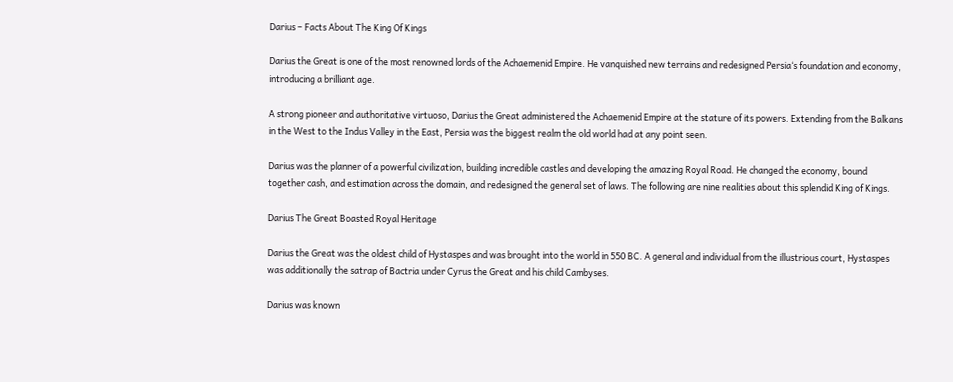Darius – Facts About The King Of Kings

Darius the Great is one of the most renowned lords of the Achaemenid Empire. He vanquished new terrains and redesigned Persia‘s foundation and economy, introducing a brilliant age.

A strong pioneer and authoritative virtuoso, Darius the Great administered the Achaemenid Empire at the stature of its powers. Extending from the Balkans in the West to the Indus Valley in the East, Persia was the biggest realm the old world had at any point seen.

Darius was the planner of a powerful civilization, building incredible castles and developing the amazing Royal Road. He changed the economy, bound together cash, and estimation across the domain, and redesigned the general set of laws. The following are nine realities about this splendid King of Kings.

Darius The Great Boasted Royal Heritage

Darius the Great was the oldest child of Hystaspes and was brought into the world in 550 BC. A general and individual from the illustrious court, Hystaspes was additionally the satrap of Bactria under Cyrus the Great and his child Cambyses.

Darius was known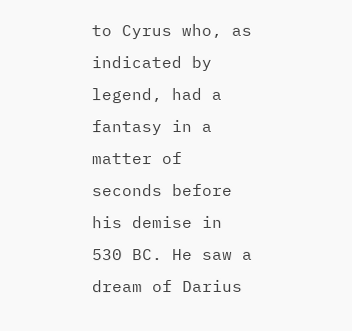to Cyrus who, as indicated by legend, had a fantasy in a matter of seconds before his demise in 530 BC. He saw a dream of Darius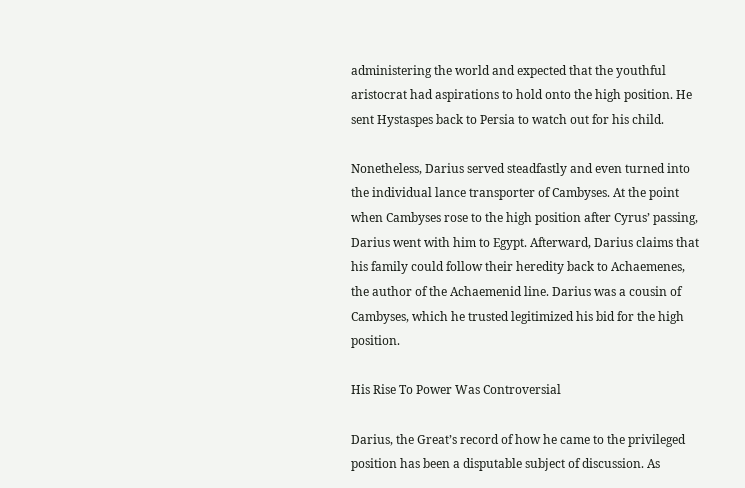administering the world and expected that the youthful aristocrat had aspirations to hold onto the high position. He sent Hystaspes back to Persia to watch out for his child.

Nonetheless, Darius served steadfastly and even turned into the individual lance transporter of Cambyses. At the point when Cambyses rose to the high position after Cyrus’ passing, Darius went with him to Egypt. Afterward, Darius claims that his family could follow their heredity back to Achaemenes, the author of the Achaemenid line. Darius was a cousin of Cambyses, which he trusted legitimized his bid for the high position.

His Rise To Power Was Controversial

Darius, the Great’s record of how he came to the privileged position has been a disputable subject of discussion. As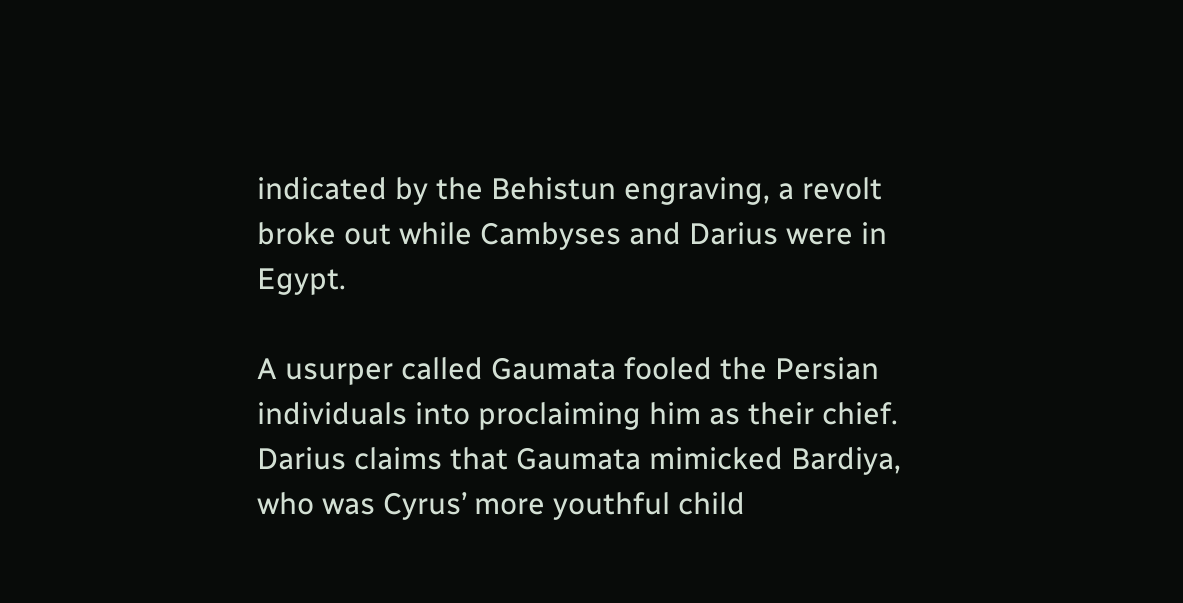indicated by the Behistun engraving, a revolt broke out while Cambyses and Darius were in Egypt.

A usurper called Gaumata fooled the Persian individuals into proclaiming him as their chief. Darius claims that Gaumata mimicked Bardiya, who was Cyrus’ more youthful child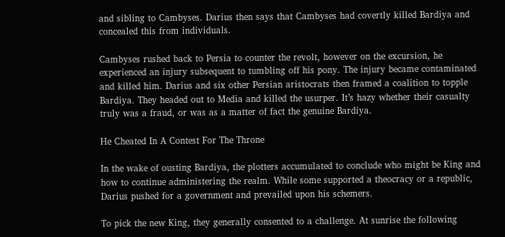and sibling to Cambyses. Darius then says that Cambyses had covertly killed Bardiya and concealed this from individuals.

Cambyses rushed back to Persia to counter the revolt, however on the excursion, he experienced an injury subsequent to tumbling off his pony. The injury became contaminated and killed him. Darius and six other Persian aristocrats then framed a coalition to topple Bardiya. They headed out to Media and killed the usurper. It’s hazy whether their casualty truly was a fraud, or was as a matter of fact the genuine Bardiya.

He Cheated In A Contest For The Throne

In the wake of ousting Bardiya, the plotters accumulated to conclude who might be King and how to continue administering the realm. While some supported a theocracy or a republic, Darius pushed for a government and prevailed upon his schemers.

To pick the new King, they generally consented to a challenge. At sunrise the following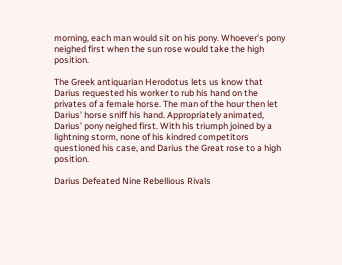morning, each man would sit on his pony. Whoever’s pony neighed first when the sun rose would take the high position.

The Greek antiquarian Herodotus lets us know that Darius requested his worker to rub his hand on the privates of a female horse. The man of the hour then let Darius’ horse sniff his hand. Appropriately animated, Darius’ pony neighed first. With his triumph joined by a lightning storm, none of his kindred competitors questioned his case, and Darius the Great rose to a high position.

Darius Defeated Nine Rebellious Rivals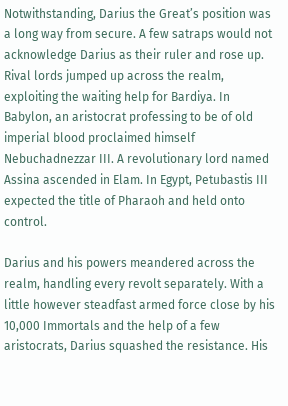Notwithstanding, Darius the Great’s position was a long way from secure. A few satraps would not acknowledge Darius as their ruler and rose up. Rival lords jumped up across the realm, exploiting the waiting help for Bardiya. In Babylon, an aristocrat professing to be of old imperial blood proclaimed himself Nebuchadnezzar III. A revolutionary lord named Assina ascended in Elam. In Egypt, Petubastis III expected the title of Pharaoh and held onto control.

Darius and his powers meandered across the realm, handling every revolt separately. With a little however steadfast armed force close by his 10,000 Immortals and the help of a few aristocrats, Darius squashed the resistance. His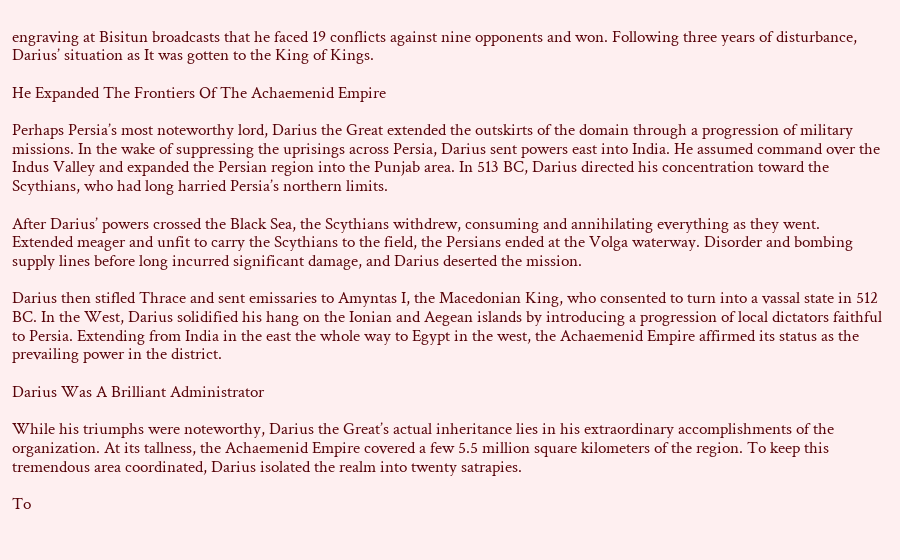engraving at Bisitun broadcasts that he faced 19 conflicts against nine opponents and won. Following three years of disturbance, Darius’ situation as It was gotten to the King of Kings.

He Expanded The Frontiers Of The Achaemenid Empire

Perhaps Persia’s most noteworthy lord, Darius the Great extended the outskirts of the domain through a progression of military missions. In the wake of suppressing the uprisings across Persia, Darius sent powers east into India. He assumed command over the Indus Valley and expanded the Persian region into the Punjab area. In 513 BC, Darius directed his concentration toward the Scythians, who had long harried Persia’s northern limits.

After Darius’ powers crossed the Black Sea, the Scythians withdrew, consuming and annihilating everything as they went. Extended meager and unfit to carry the Scythians to the field, the Persians ended at the Volga waterway. Disorder and bombing supply lines before long incurred significant damage, and Darius deserted the mission.

Darius then stifled Thrace and sent emissaries to Amyntas I, the Macedonian King, who consented to turn into a vassal state in 512 BC. In the West, Darius solidified his hang on the Ionian and Aegean islands by introducing a progression of local dictators faithful to Persia. Extending from India in the east the whole way to Egypt in the west, the Achaemenid Empire affirmed its status as the prevailing power in the district.

Darius Was A Brilliant Administrator

While his triumphs were noteworthy, Darius the Great’s actual inheritance lies in his extraordinary accomplishments of the organization. At its tallness, the Achaemenid Empire covered a few 5.5 million square kilometers of the region. To keep this tremendous area coordinated, Darius isolated the realm into twenty satrapies.

To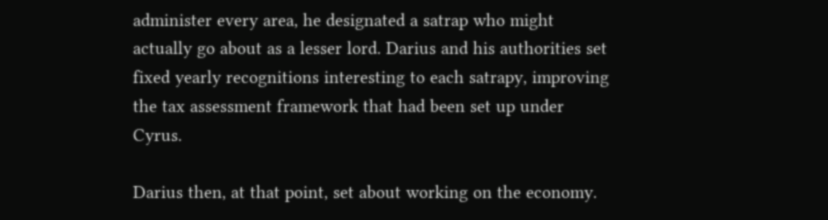administer every area, he designated a satrap who might actually go about as a lesser lord. Darius and his authorities set fixed yearly recognitions interesting to each satrapy, improving the tax assessment framework that had been set up under Cyrus.

Darius then, at that point, set about working on the economy.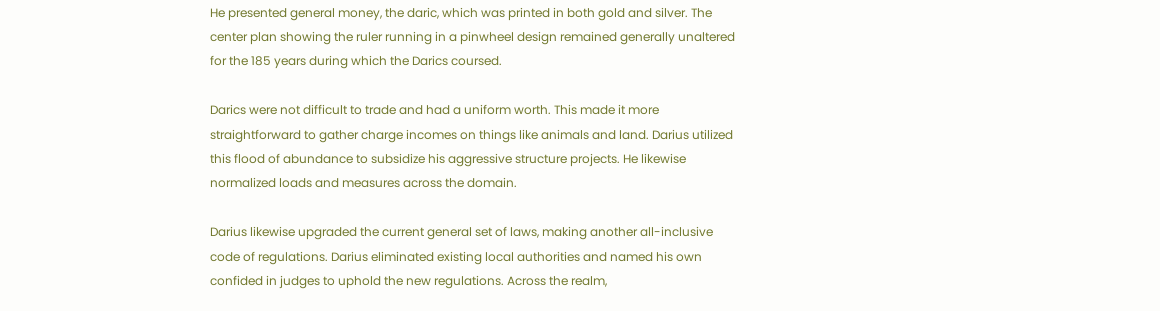He presented general money, the daric, which was printed in both gold and silver. The center plan showing the ruler running in a pinwheel design remained generally unaltered for the 185 years during which the Darics coursed.

Darics were not difficult to trade and had a uniform worth. This made it more straightforward to gather charge incomes on things like animals and land. Darius utilized this flood of abundance to subsidize his aggressive structure projects. He likewise normalized loads and measures across the domain.

Darius likewise upgraded the current general set of laws, making another all-inclusive code of regulations. Darius eliminated existing local authorities and named his own confided in judges to uphold the new regulations. Across the realm,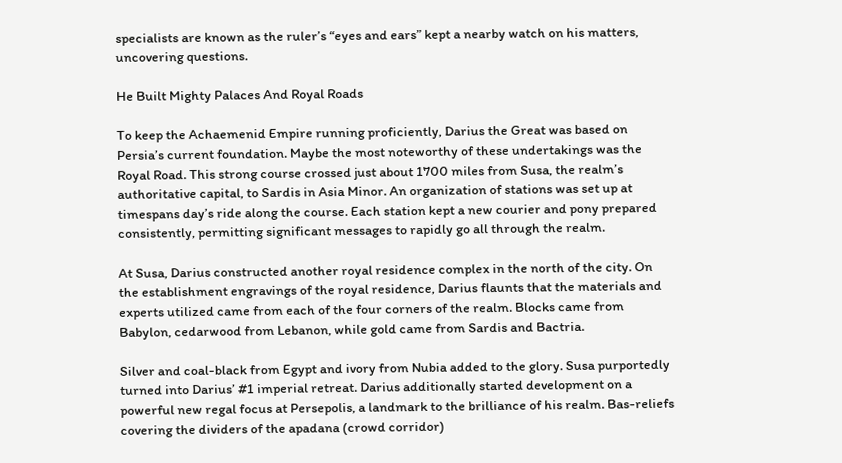specialists are known as the ruler’s “eyes and ears” kept a nearby watch on his matters, uncovering questions.

He Built Mighty Palaces And Royal Roads

To keep the Achaemenid Empire running proficiently, Darius the Great was based on Persia’s current foundation. Maybe the most noteworthy of these undertakings was the Royal Road. This strong course crossed just about 1700 miles from Susa, the realm’s authoritative capital, to Sardis in Asia Minor. An organization of stations was set up at timespans day’s ride along the course. Each station kept a new courier and pony prepared consistently, permitting significant messages to rapidly go all through the realm.

At Susa, Darius constructed another royal residence complex in the north of the city. On the establishment engravings of the royal residence, Darius flaunts that the materials and experts utilized came from each of the four corners of the realm. Blocks came from Babylon, cedarwood from Lebanon, while gold came from Sardis and Bactria.

Silver and coal-black from Egypt and ivory from Nubia added to the glory. Susa purportedly turned into Darius’ #1 imperial retreat. Darius additionally started development on a powerful new regal focus at Persepolis, a landmark to the brilliance of his realm. Bas-reliefs covering the dividers of the apadana (crowd corridor)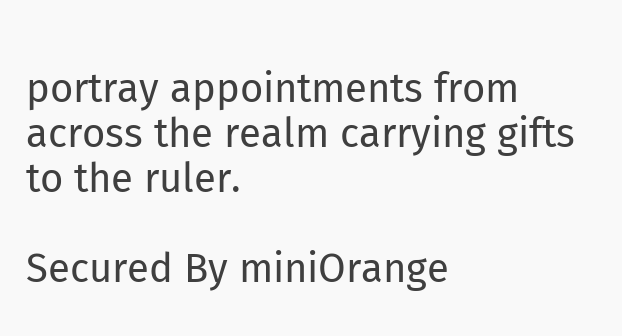portray appointments from across the realm carrying gifts to the ruler.

Secured By miniOrange